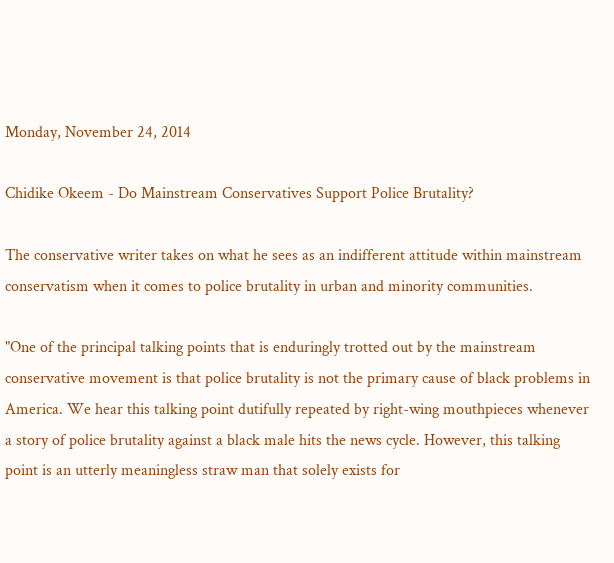Monday, November 24, 2014

Chidike Okeem - Do Mainstream Conservatives Support Police Brutality?

The conservative writer takes on what he sees as an indifferent attitude within mainstream conservatism when it comes to police brutality in urban and minority communities.

"One of the principal talking points that is enduringly trotted out by the mainstream conservative movement is that police brutality is not the primary cause of black problems in America. We hear this talking point dutifully repeated by right-wing mouthpieces whenever a story of police brutality against a black male hits the news cycle. However, this talking point is an utterly meaningless straw man that solely exists for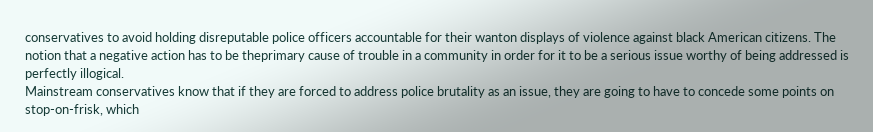conservatives to avoid holding disreputable police officers accountable for their wanton displays of violence against black American citizens. The notion that a negative action has to be theprimary cause of trouble in a community in order for it to be a serious issue worthy of being addressed is perfectly illogical.
Mainstream conservatives know that if they are forced to address police brutality as an issue, they are going to have to concede some points on stop-on-frisk, which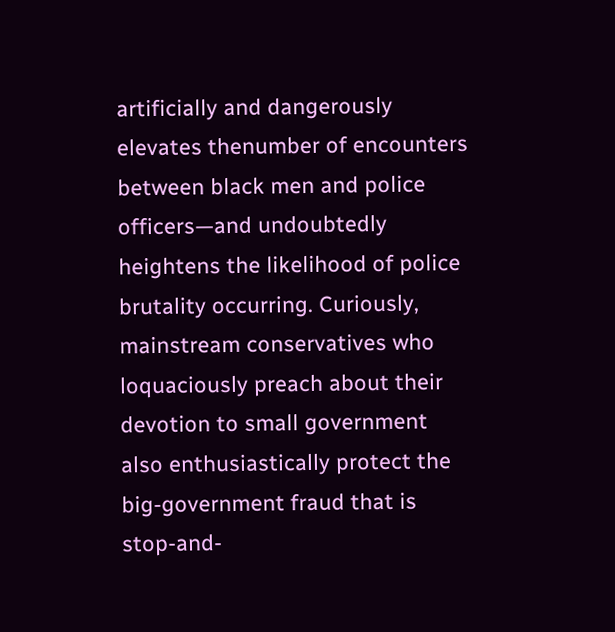artificially and dangerously elevates thenumber of encounters between black men and police officers—and undoubtedly heightens the likelihood of police brutality occurring. Curiously, mainstream conservatives who loquaciously preach about their devotion to small government also enthusiastically protect the big-government fraud that is stop-and-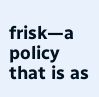frisk—a policy that is as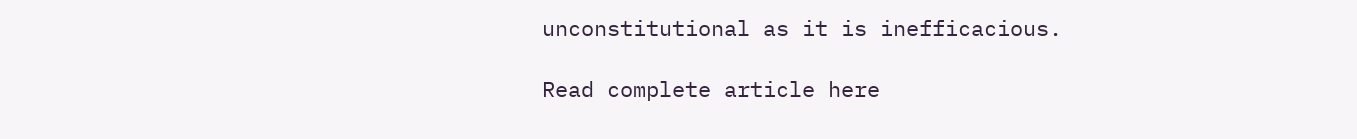unconstitutional as it is inefficacious.

Read complete article here